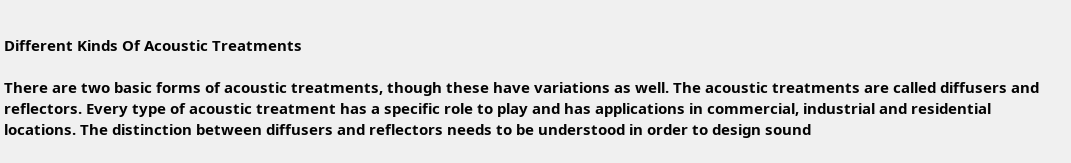Different Kinds Of Acoustic Treatments

There are two basic forms of acoustic treatments, though these have variations as well. The acoustic treatments are called diffusers and reflectors. Every type of acoustic treatment has a specific role to play and has applications in commercial, industrial and residential locations. The distinction between diffusers and reflectors needs to be understood in order to design sound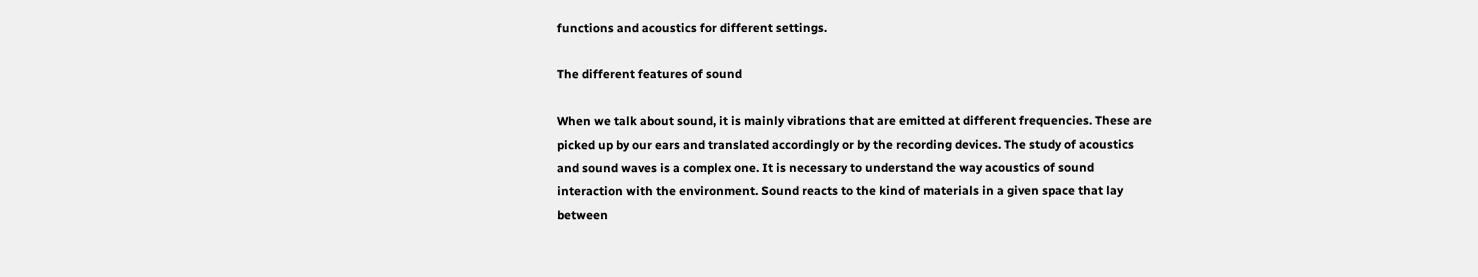functions and acoustics for different settings.

The different features of sound

When we talk about sound, it is mainly vibrations that are emitted at different frequencies. These are picked up by our ears and translated accordingly or by the recording devices. The study of acoustics and sound waves is a complex one. It is necessary to understand the way acoustics of sound interaction with the environment. Sound reacts to the kind of materials in a given space that lay between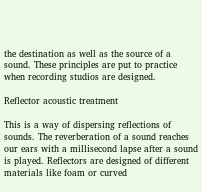the destination as well as the source of a sound. These principles are put to practice when recording studios are designed.

Reflector acoustic treatment

This is a way of dispersing reflections of sounds. The reverberation of a sound reaches our ears with a millisecond lapse after a sound is played. Reflectors are designed of different materials like foam or curved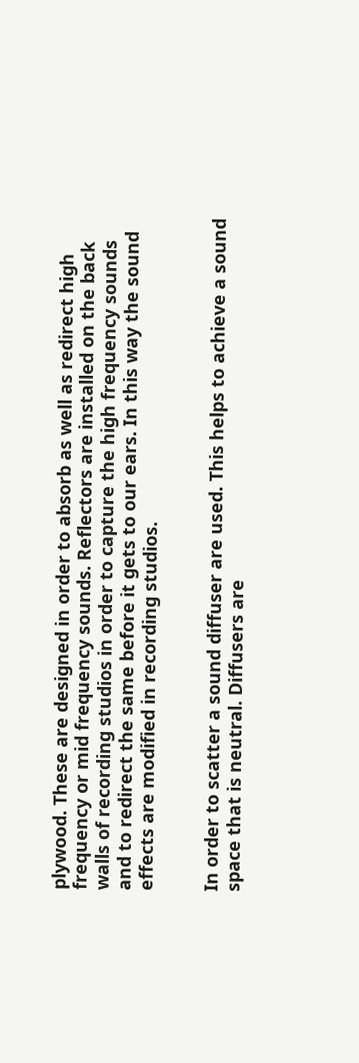plywood. These are designed in order to absorb as well as redirect high frequency or mid frequency sounds. Reflectors are installed on the back walls of recording studios in order to capture the high frequency sounds and to redirect the same before it gets to our ears. In this way the sound effects are modified in recording studios.


In order to scatter a sound diffuser are used. This helps to achieve a sound space that is neutral. Diffusers are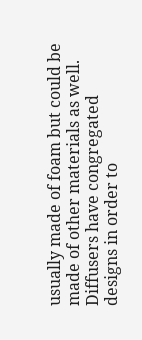usually made of foam but could be made of other materials as well. Diffusers have congregated designs in order to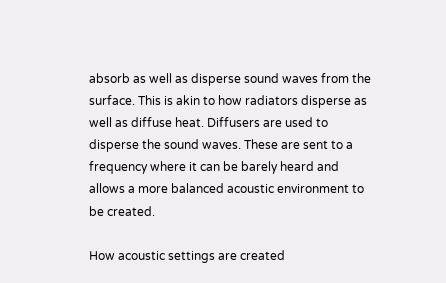absorb as well as disperse sound waves from the surface. This is akin to how radiators disperse as well as diffuse heat. Diffusers are used to disperse the sound waves. These are sent to a frequency where it can be barely heard and allows a more balanced acoustic environment to be created.

How acoustic settings are created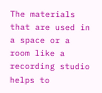The materials that are used in a space or a room like a recording studio helps to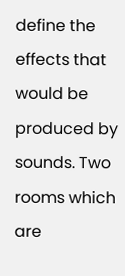define the effects that would be produced by sounds. Two rooms which are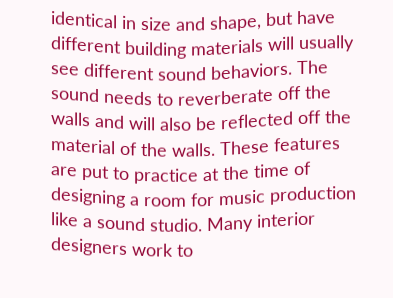identical in size and shape, but have different building materials will usually see different sound behaviors. The sound needs to reverberate off the walls and will also be reflected off the material of the walls. These features are put to practice at the time of designing a room for music production like a sound studio. Many interior designers work to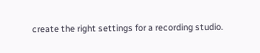create the right settings for a recording studio.